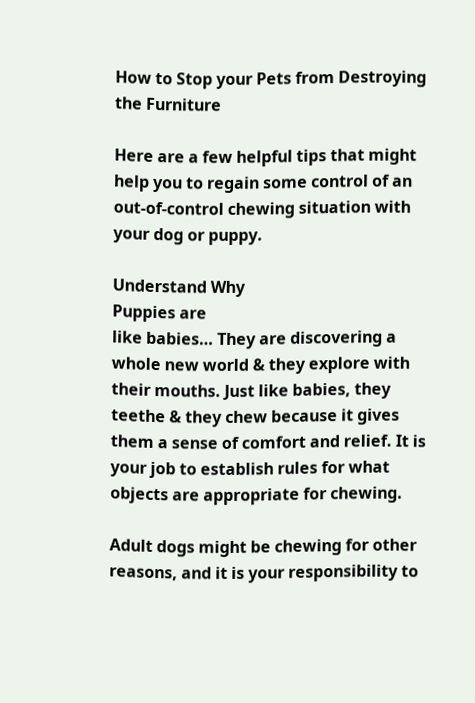How to Stop your Pets from Destroying the Furniture

Here are a few helpful tips that might help you to regain some control of an
out-of-control chewing situation with your dog or puppy.

Understand Why
Puppies are
like babies… They are discovering a whole new world & they explore with
their mouths. Just like babies, they teethe & they chew because it gives
them a sense of comfort and relief. It is your job to establish rules for what
objects are appropriate for chewing.

Adult dogs might be chewing for other
reasons, and it is your responsibility to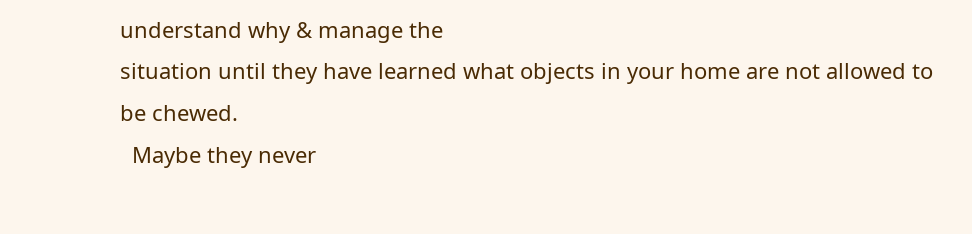understand why & manage the
situation until they have learned what objects in your home are not allowed to
be chewed.
  Maybe they never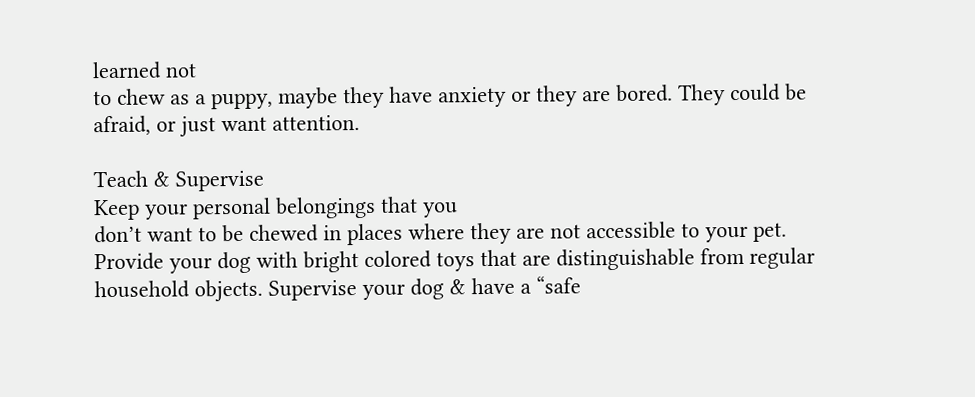learned not
to chew as a puppy, maybe they have anxiety or they are bored. They could be
afraid, or just want attention.

Teach & Supervise
Keep your personal belongings that you
don’t want to be chewed in places where they are not accessible to your pet.
Provide your dog with bright colored toys that are distinguishable from regular
household objects. Supervise your dog & have a “safe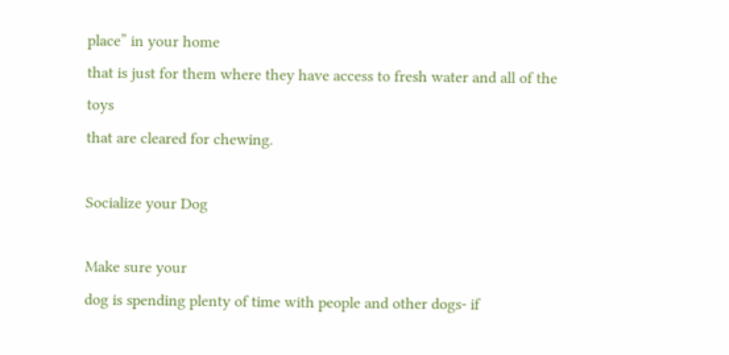place” in your home
that is just for them where they have access to fresh water and all of the toys
that are cleared for chewing.

Socialize your Dog

Make sure your
dog is spending plenty of time with people and other dogs- if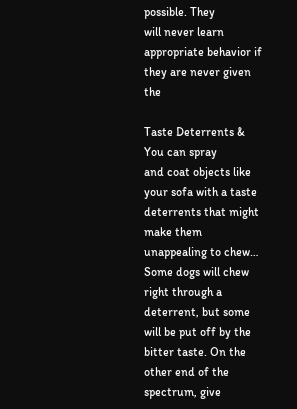possible. They
will never learn appropriate behavior if they are never given the

Taste Deterrents &
You can spray
and coat objects like your sofa with a taste deterrents that might make them
unappealing to chew… Some dogs will chew right through a deterrent, but some
will be put off by the bitter taste. On the other end of the spectrum, give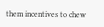them incentives to chew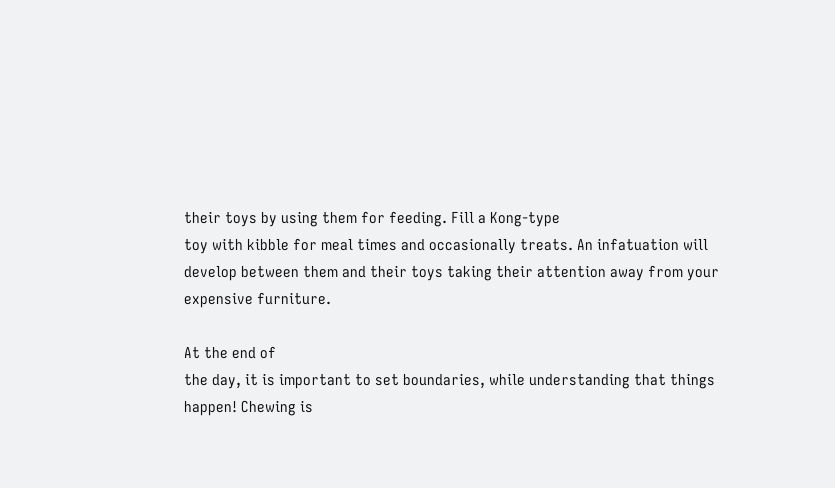their toys by using them for feeding. Fill a Kong-type
toy with kibble for meal times and occasionally treats. An infatuation will
develop between them and their toys taking their attention away from your
expensive furniture.

At the end of
the day, it is important to set boundaries, while understanding that things
happen! Chewing is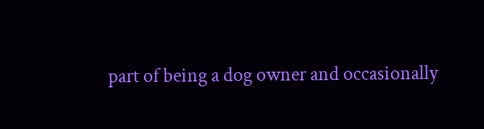part of being a dog owner and occasionally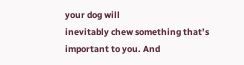your dog will
inevitably chew something that’s important to you. And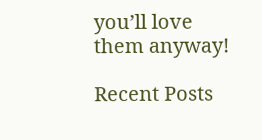you’ll love them anyway!

Recent Posts